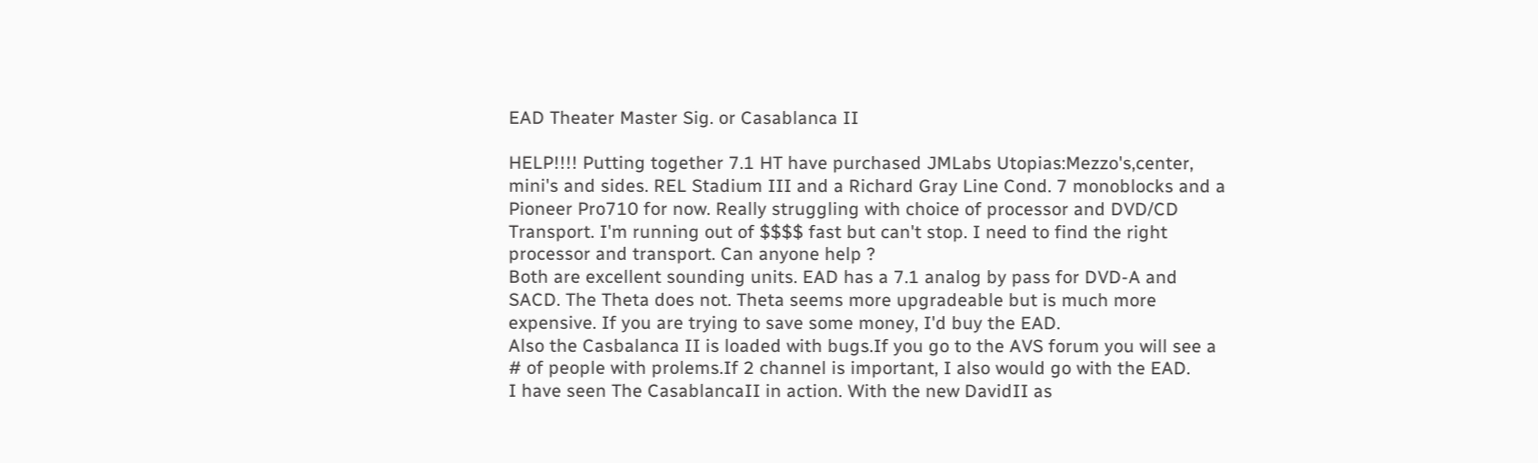EAD Theater Master Sig. or Casablanca II

HELP!!!! Putting together 7.1 HT have purchased JMLabs Utopias:Mezzo's,center, mini's and sides. REL Stadium III and a Richard Gray Line Cond. 7 monoblocks and a Pioneer Pro710 for now. Really struggling with choice of processor and DVD/CD Transport. I'm running out of $$$$ fast but can't stop. I need to find the right processor and transport. Can anyone help ?
Both are excellent sounding units. EAD has a 7.1 analog by pass for DVD-A and SACD. The Theta does not. Theta seems more upgradeable but is much more expensive. If you are trying to save some money, I'd buy the EAD.
Also the Casbalanca II is loaded with bugs.If you go to the AVS forum you will see a # of people with prolems.If 2 channel is important, I also would go with the EAD.
I have seen The CasablancaII in action. With the new DavidII as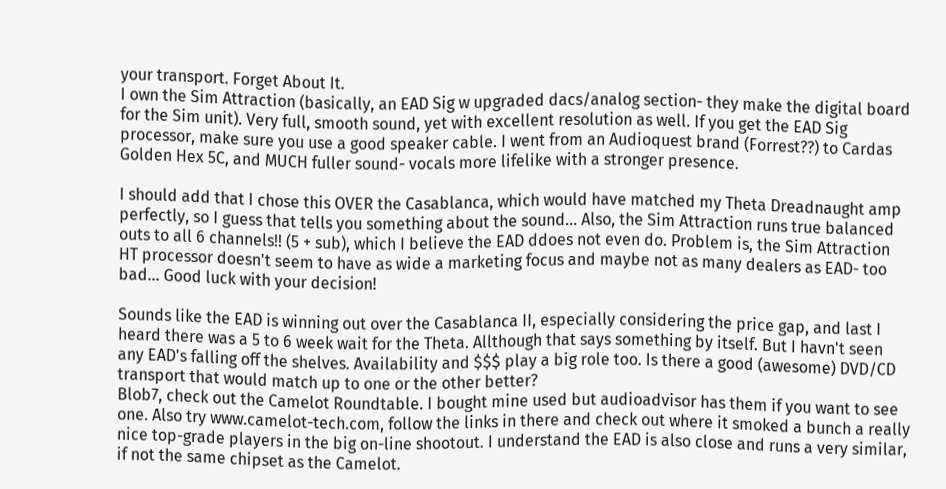your transport. Forget About It.
I own the Sim Attraction (basically, an EAD Sig w upgraded dacs/analog section- they make the digital board for the Sim unit). Very full, smooth sound, yet with excellent resolution as well. If you get the EAD Sig processor, make sure you use a good speaker cable. I went from an Audioquest brand (Forrest??) to Cardas Golden Hex 5C, and MUCH fuller sound- vocals more lifelike with a stronger presence.

I should add that I chose this OVER the Casablanca, which would have matched my Theta Dreadnaught amp perfectly, so I guess that tells you something about the sound... Also, the Sim Attraction runs true balanced outs to all 6 channels!! (5 + sub), which I believe the EAD ddoes not even do. Problem is, the Sim Attraction HT processor doesn't seem to have as wide a marketing focus and maybe not as many dealers as EAD- too bad... Good luck with your decision!

Sounds like the EAD is winning out over the Casablanca II, especially considering the price gap, and last I heard there was a 5 to 6 week wait for the Theta. Allthough that says something by itself. But I havn't seen any EAD's falling off the shelves. Availability and $$$ play a big role too. Is there a good (awesome) DVD/CD transport that would match up to one or the other better?
Blob7, check out the Camelot Roundtable. I bought mine used but audioadvisor has them if you want to see one. Also try www.camelot-tech.com, follow the links in there and check out where it smoked a bunch a really nice top-grade players in the big on-line shootout. I understand the EAD is also close and runs a very similar, if not the same chipset as the Camelot.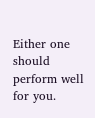Either one should perform well for you.